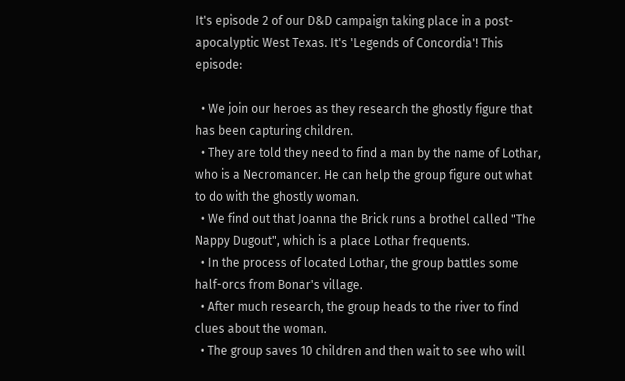It's episode 2 of our D&D campaign taking place in a post-apocalyptic West Texas. It's 'Legends of Concordia'! This episode:

  • We join our heroes as they research the ghostly figure that has been capturing children.
  • They are told they need to find a man by the name of Lothar, who is a Necromancer. He can help the group figure out what to do with the ghostly woman.
  • We find out that Joanna the Brick runs a brothel called "The Nappy Dugout", which is a place Lothar frequents.
  • In the process of located Lothar, the group battles some half-orcs from Bonar's village.
  • After much research, the group heads to the river to find clues about the woman.
  • The group saves 10 children and then wait to see who will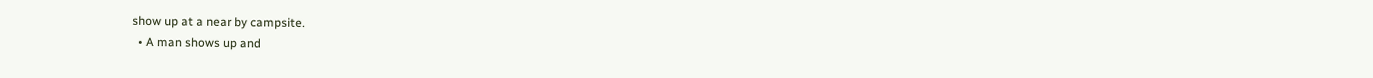show up at a near by campsite.
  • A man shows up and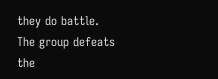they do battle. The group defeats the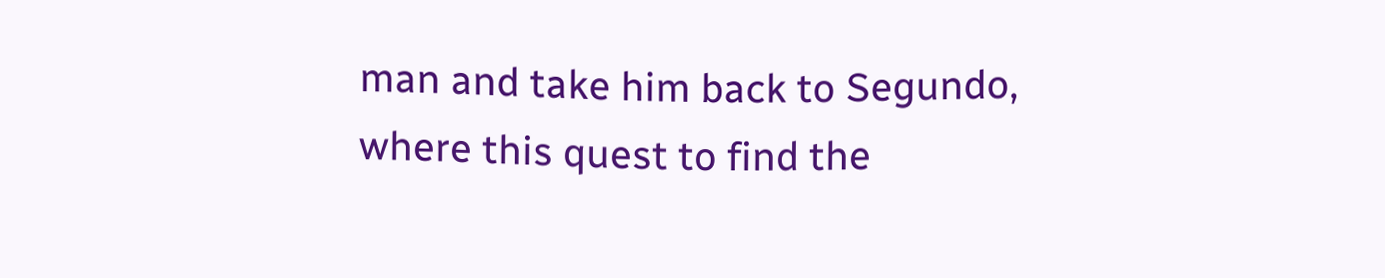man and take him back to Segundo, where this quest to find the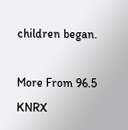children began.

More From 96.5 KNRX